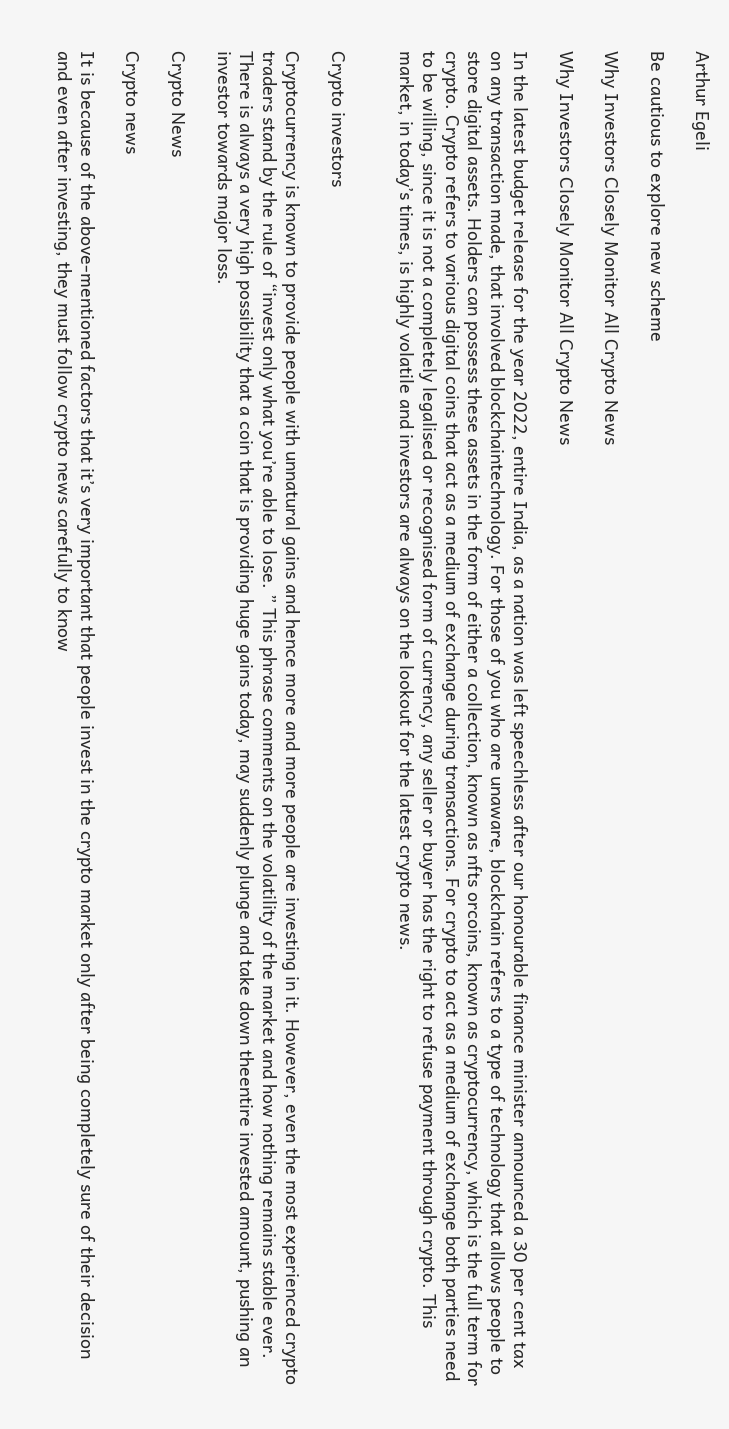Arthur Egeli

Be cautious to explore new scheme

Why Investors Closely Monitor All Crypto News

Why Investors Closely Monitor All Crypto News

In the latest budget release for the year 2022, entire India, as a nation was left speechless after our honourable finance minister announced a 30 per cent tax on any transaction made, that involved blockchaintechnology. For those of you who are unaware, blockchain refers to a type of technology that allows people to store digital assets. Holders can possess these assets in the form of either a collection, known as nfts orcoins, known as cryptocurrency, which is the full term for crypto. Crypto refers to various digital coins that act as a medium of exchange during transactions. For crypto to act as a medium of exchange both parties need to be willing, since it is not a completely legalised or recognised form of currency, any seller or buyer has the right to refuse payment through crypto. This market, in today’s times, is highly volatile and investors are always on the lookout for the latest crypto news.


Crypto investors

Cryptocurrency is known to provide people with unnatural gains and hence more and more people are investing in it. However, even the most experienced crypto traders stand by the rule of “invest only what you’re able to lose. ” This phrase comments on the volatility of the market and how nothing remains stable ever. There is always a very high possibility that a coin that is providing huge gains today, may suddenly plunge and take down theentire invested amount, pushing an investor towards major loss.

Crypto News

Crypto news

It is because of the above-mentioned factors that it’s very important that people invest in the crypto market only after being completely sure of their decision and even after investing, they must follow crypto news carefully to know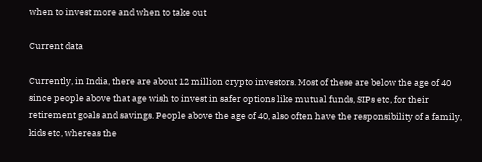when to invest more and when to take out

Current data

Currently, in India, there are about 12 million crypto investors. Most of these are below the age of 40 since people above that age wish to invest in safer options like mutual funds, SIPs etc, for their retirement goals and savings. People above the age of 40, also often have the responsibility of a family, kids etc, whereas the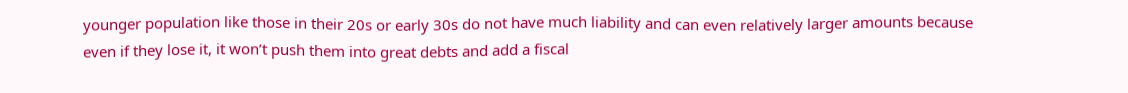younger population like those in their 20s or early 30s do not have much liability and can even relatively larger amounts because even if they lose it, it won’t push them into great debts and add a fiscal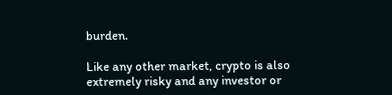burden.

Like any other market, crypto is also extremely risky and any investor or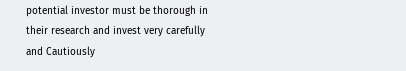potential investor must be thorough in their research and invest very carefully and Cautiously